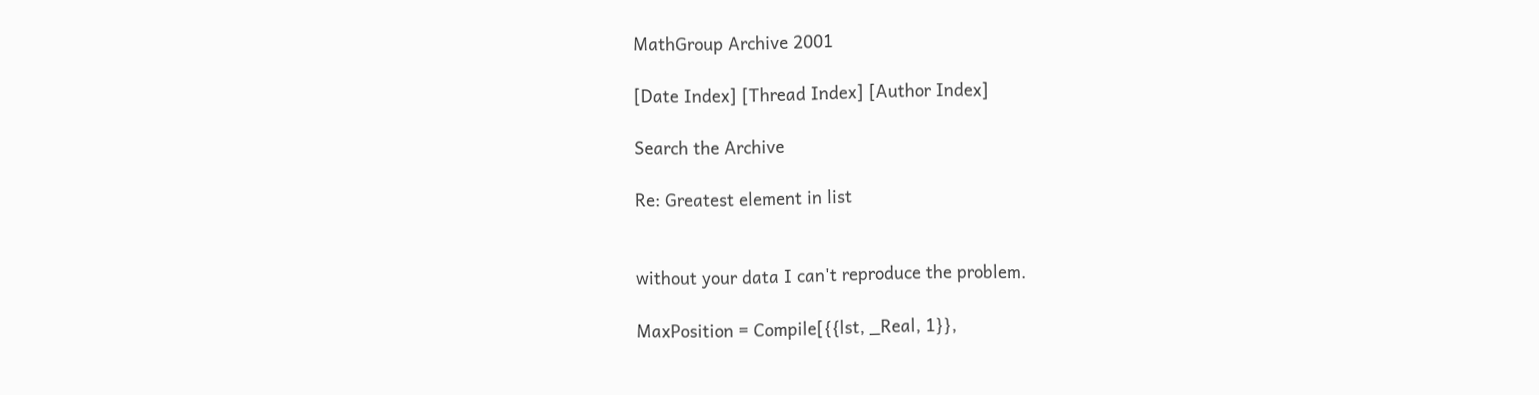MathGroup Archive 2001

[Date Index] [Thread Index] [Author Index]

Search the Archive

Re: Greatest element in list


without your data I can't reproduce the problem.

MaxPosition = Compile[{{lst, _Real, 1}},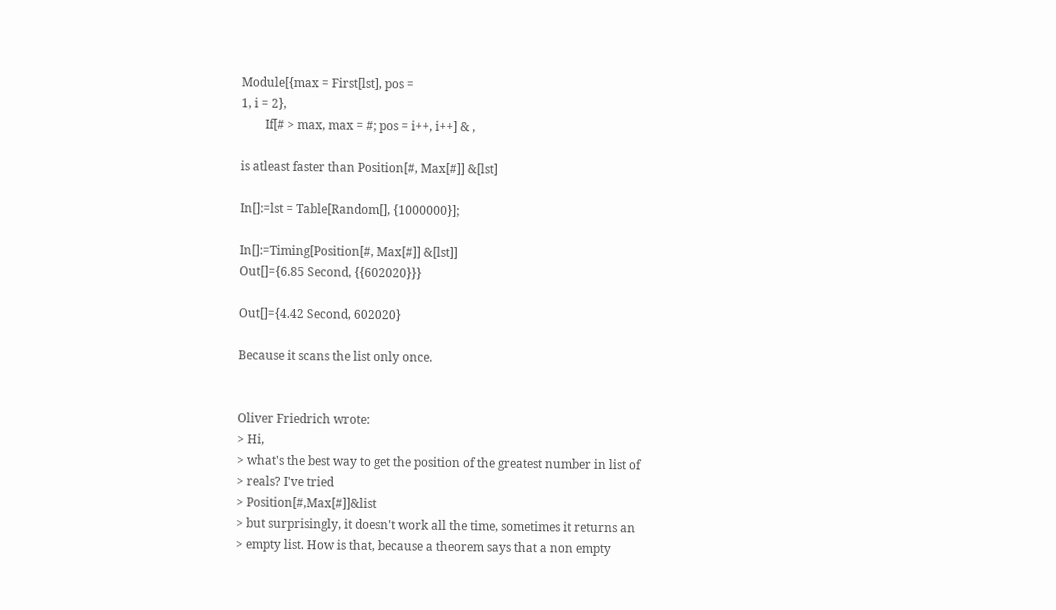Module[{max = First[lst], pos =
1, i = 2},
        If[# > max, max = #; pos = i++, i++] & ,

is atleast faster than Position[#, Max[#]] &[lst]

In[]:=lst = Table[Random[], {1000000}];

In[]:=Timing[Position[#, Max[#]] &[lst]]
Out[]={6.85 Second, {{602020}}}

Out[]={4.42 Second, 602020}

Because it scans the list only once.


Oliver Friedrich wrote:
> Hi,
> what's the best way to get the position of the greatest number in list of
> reals? I've tried
> Position[#,Max[#]]&list
> but surprisingly, it doesn't work all the time, sometimes it returns an
> empty list. How is that, because a theorem says that a non empty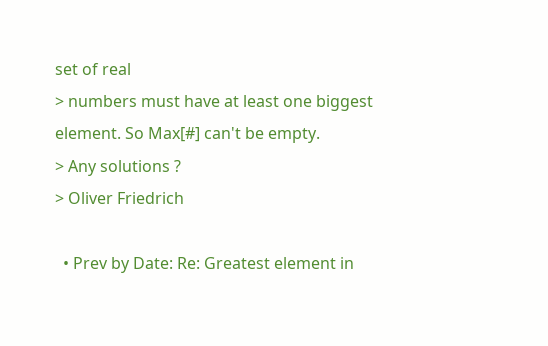set of real
> numbers must have at least one biggest element. So Max[#] can't be empty.
> Any solutions ?
> Oliver Friedrich

  • Prev by Date: Re: Greatest element in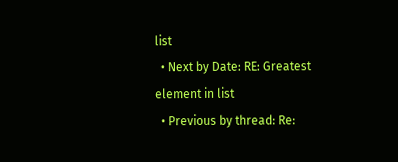list
  • Next by Date: RE: Greatest element in list
  • Previous by thread: Re: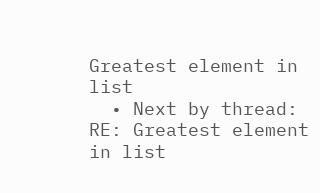Greatest element in list
  • Next by thread: RE: Greatest element in list